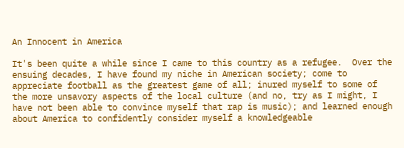An Innocent in America

It's been quite a while since I came to this country as a refugee.  Over the ensuing decades, I have found my niche in American society; come to appreciate football as the greatest game of all; inured myself to some of the more unsavory aspects of the local culture (and no, try as I might, I have not been able to convince myself that rap is music); and learned enough about America to confidently consider myself a knowledgeable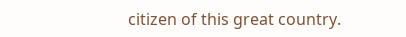citizen of this great country.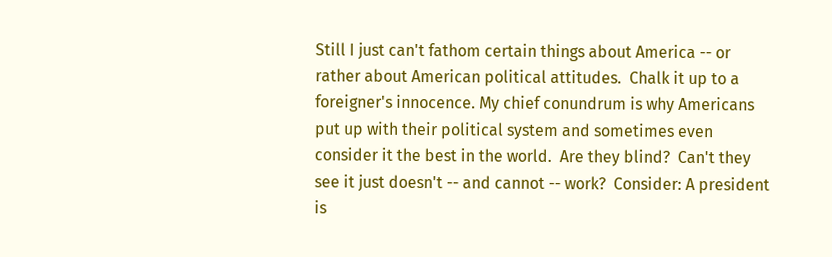Still I just can't fathom certain things about America -- or rather about American political attitudes.  Chalk it up to a foreigner's innocence. My chief conundrum is why Americans put up with their political system and sometimes even consider it the best in the world.  Are they blind?  Can't they see it just doesn't -- and cannot -- work?  Consider: A president is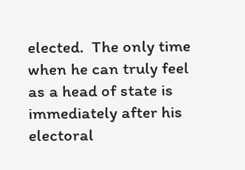elected.  The only time when he can truly feel as a head of state is immediately after his electoral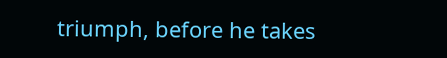triumph, before he takes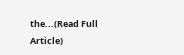the...(Read Full Article)